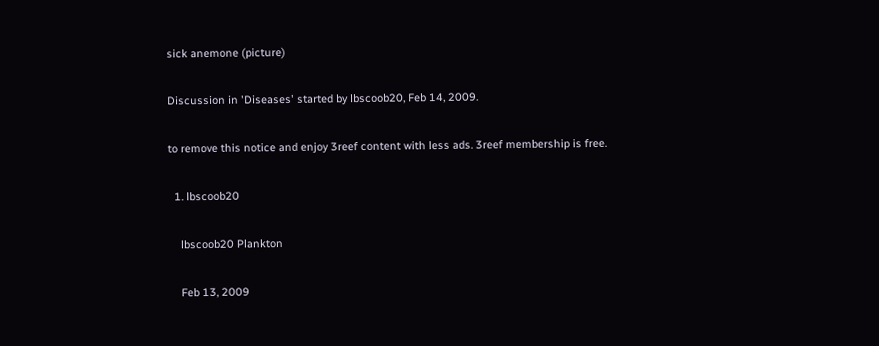sick anemone (picture)

Discussion in 'Diseases' started by lbscoob20, Feb 14, 2009.

to remove this notice and enjoy 3reef content with less ads. 3reef membership is free.

  1. lbscoob20

    lbscoob20 Plankton

    Feb 13, 2009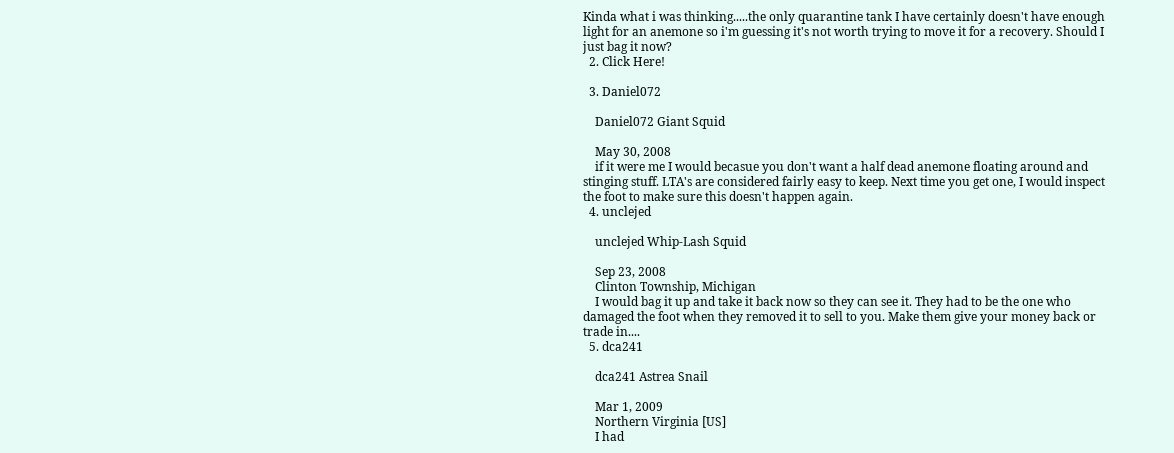Kinda what i was thinking.....the only quarantine tank I have certainly doesn't have enough light for an anemone so i'm guessing it's not worth trying to move it for a recovery. Should I just bag it now?
  2. Click Here!

  3. Daniel072

    Daniel072 Giant Squid

    May 30, 2008
    if it were me I would becasue you don't want a half dead anemone floating around and stinging stuff. LTA's are considered fairly easy to keep. Next time you get one, I would inspect the foot to make sure this doesn't happen again.
  4. unclejed

    unclejed Whip-Lash Squid

    Sep 23, 2008
    Clinton Township, Michigan
    I would bag it up and take it back now so they can see it. They had to be the one who damaged the foot when they removed it to sell to you. Make them give your money back or trade in....
  5. dca241

    dca241 Astrea Snail

    Mar 1, 2009
    Northern Virginia [US]
    I had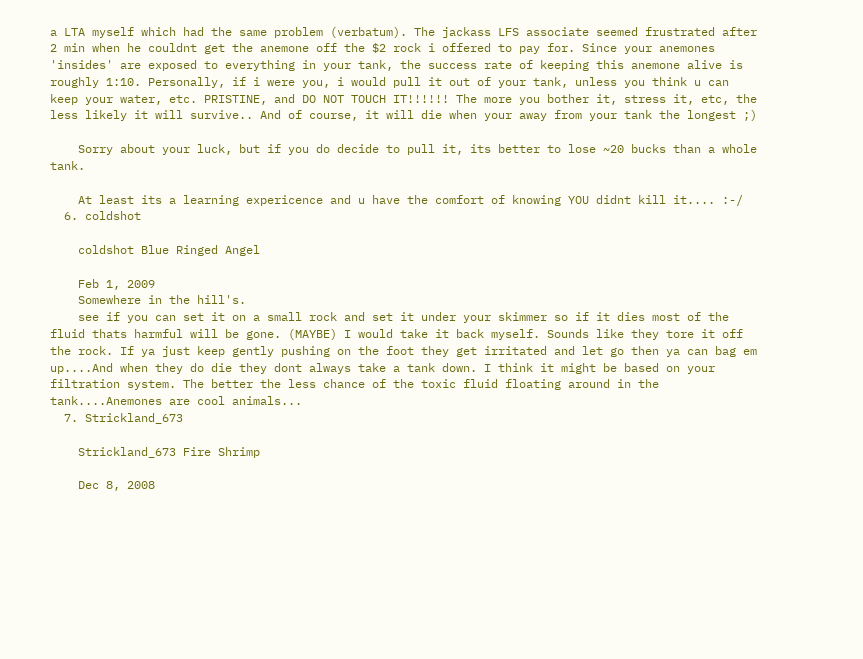a LTA myself which had the same problem (verbatum). The jackass LFS associate seemed frustrated after 2 min when he couldnt get the anemone off the $2 rock i offered to pay for. Since your anemones 'insides' are exposed to everything in your tank, the success rate of keeping this anemone alive is roughly 1:10. Personally, if i were you, i would pull it out of your tank, unless you think u can keep your water, etc. PRISTINE, and DO NOT TOUCH IT!!!!!! The more you bother it, stress it, etc, the less likely it will survive.. And of course, it will die when your away from your tank the longest ;)

    Sorry about your luck, but if you do decide to pull it, its better to lose ~20 bucks than a whole tank.

    At least its a learning expericence and u have the comfort of knowing YOU didnt kill it.... :-/
  6. coldshot

    coldshot Blue Ringed Angel

    Feb 1, 2009
    Somewhere in the hill's.
    see if you can set it on a small rock and set it under your skimmer so if it dies most of the fluid thats harmful will be gone. (MAYBE) I would take it back myself. Sounds like they tore it off the rock. If ya just keep gently pushing on the foot they get irritated and let go then ya can bag em up....And when they do die they dont always take a tank down. I think it might be based on your filtration system. The better the less chance of the toxic fluid floating around in the tank....Anemones are cool animals...
  7. Strickland_673

    Strickland_673 Fire Shrimp

    Dec 8, 2008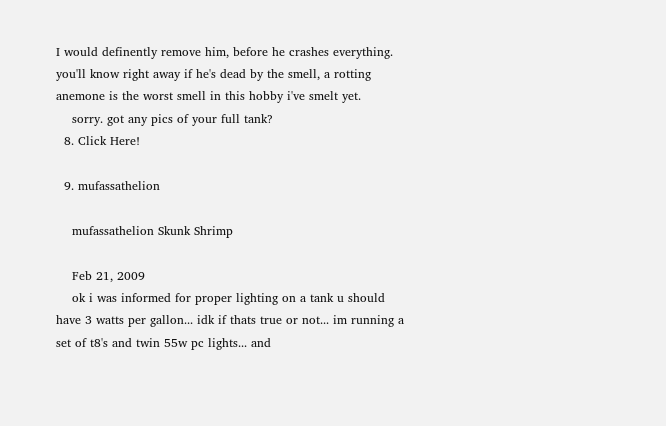I would definently remove him, before he crashes everything. you'll know right away if he's dead by the smell, a rotting anemone is the worst smell in this hobby i've smelt yet.
    sorry. got any pics of your full tank?
  8. Click Here!

  9. mufassathelion

    mufassathelion Skunk Shrimp

    Feb 21, 2009
    ok i was informed for proper lighting on a tank u should have 3 watts per gallon... idk if thats true or not... im running a set of t8's and twin 55w pc lights... and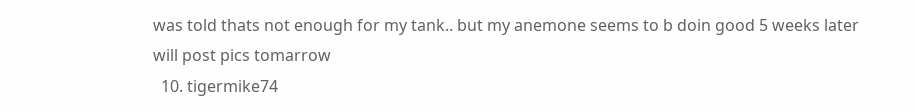was told thats not enough for my tank.. but my anemone seems to b doin good 5 weeks later will post pics tomarrow
  10. tigermike74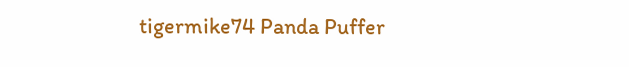tigermike74 Panda Puffer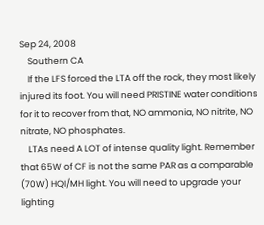Sep 24, 2008
    Southern CA
    If the LFS forced the LTA off the rock, they most likely injured its foot. You will need PRISTINE water conditions for it to recover from that, NO ammonia, NO nitrite, NO nitrate, NO phosphates.
    LTAs need A LOT of intense quality light. Remember that 65W of CF is not the same PAR as a comparable (70W) HQI/MH light. You will need to upgrade your lighting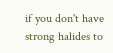if you don't have strong halides to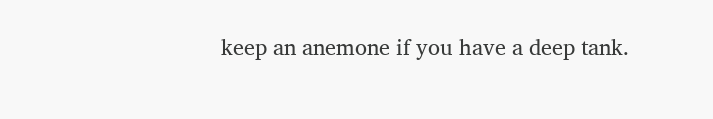keep an anemone if you have a deep tank.